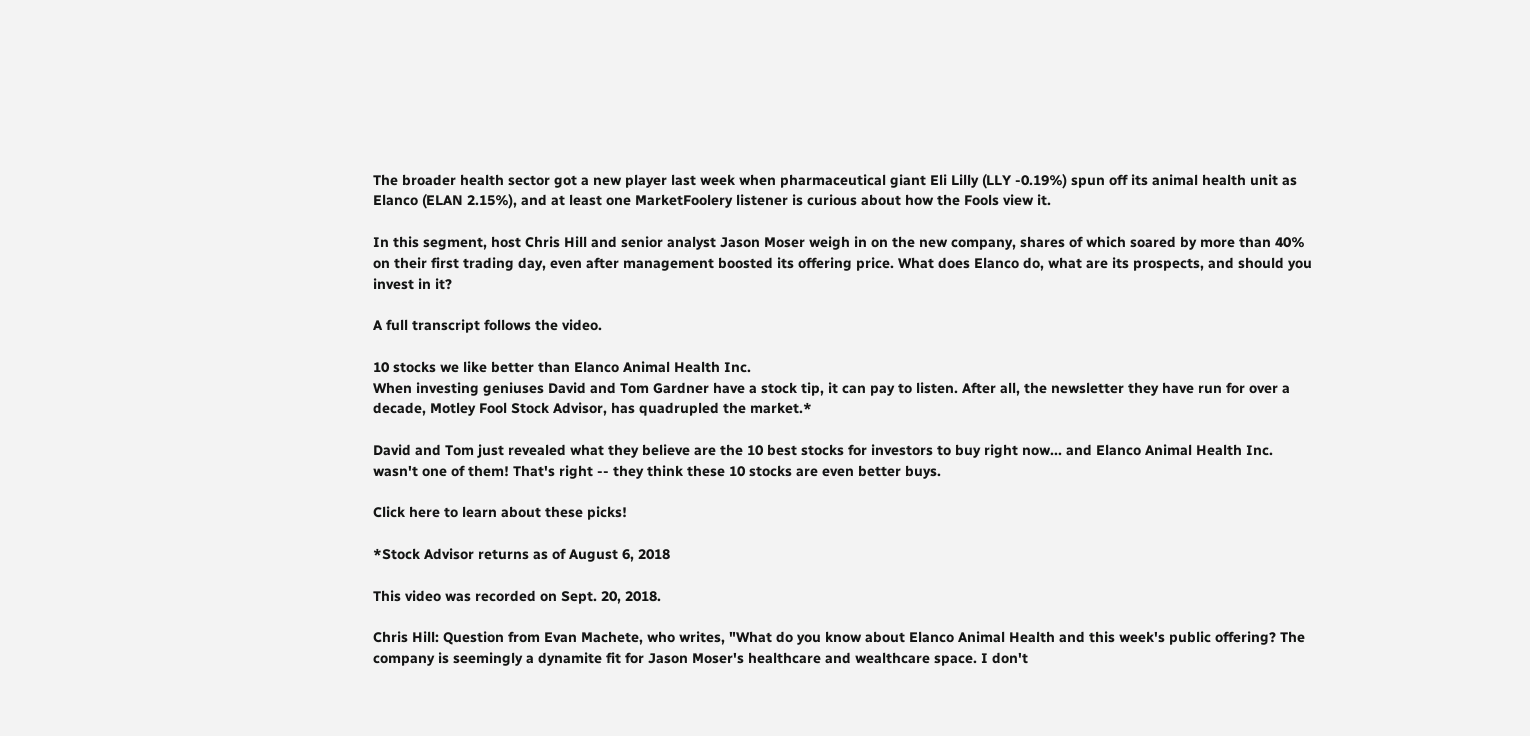The broader health sector got a new player last week when pharmaceutical giant Eli Lilly (LLY -0.19%) spun off its animal health unit as Elanco (ELAN 2.15%), and at least one MarketFoolery listener is curious about how the Fools view it.

In this segment, host Chris Hill and senior analyst Jason Moser weigh in on the new company, shares of which soared by more than 40% on their first trading day, even after management boosted its offering price. What does Elanco do, what are its prospects, and should you invest in it?

A full transcript follows the video.

10 stocks we like better than Elanco Animal Health Inc.
When investing geniuses David and Tom Gardner have a stock tip, it can pay to listen. After all, the newsletter they have run for over a decade, Motley Fool Stock Advisor, has quadrupled the market.*

David and Tom just revealed what they believe are the 10 best stocks for investors to buy right now... and Elanco Animal Health Inc. wasn't one of them! That's right -- they think these 10 stocks are even better buys.

Click here to learn about these picks!

*Stock Advisor returns as of August 6, 2018

This video was recorded on Sept. 20, 2018.

Chris Hill: Question from Evan Machete, who writes, "What do you know about Elanco Animal Health and this week's public offering? The company is seemingly a dynamite fit for Jason Moser's healthcare and wealthcare space. I don't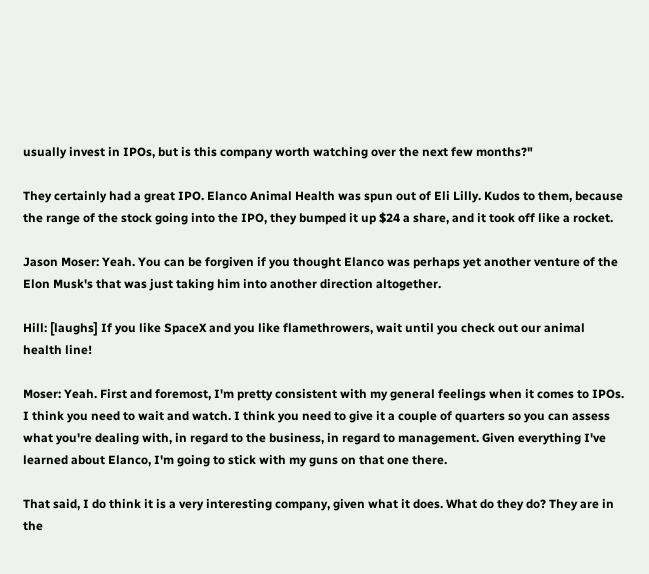usually invest in IPOs, but is this company worth watching over the next few months?"

They certainly had a great IPO. Elanco Animal Health was spun out of Eli Lilly. Kudos to them, because the range of the stock going into the IPO, they bumped it up $24 a share, and it took off like a rocket.

Jason Moser: Yeah. You can be forgiven if you thought Elanco was perhaps yet another venture of the Elon Musk's that was just taking him into another direction altogether.

Hill: [laughs] If you like SpaceX and you like flamethrowers, wait until you check out our animal health line!

Moser: Yeah. First and foremost, I'm pretty consistent with my general feelings when it comes to IPOs. I think you need to wait and watch. I think you need to give it a couple of quarters so you can assess what you're dealing with, in regard to the business, in regard to management. Given everything I've learned about Elanco, I'm going to stick with my guns on that one there.

That said, I do think it is a very interesting company, given what it does. What do they do? They are in the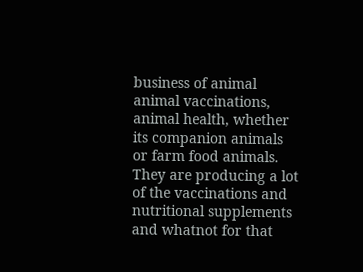business of animal animal vaccinations, animal health, whether its companion animals or farm food animals. They are producing a lot of the vaccinations and nutritional supplements and whatnot for that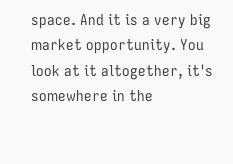space. And it is a very big market opportunity. You look at it altogether, it's somewhere in the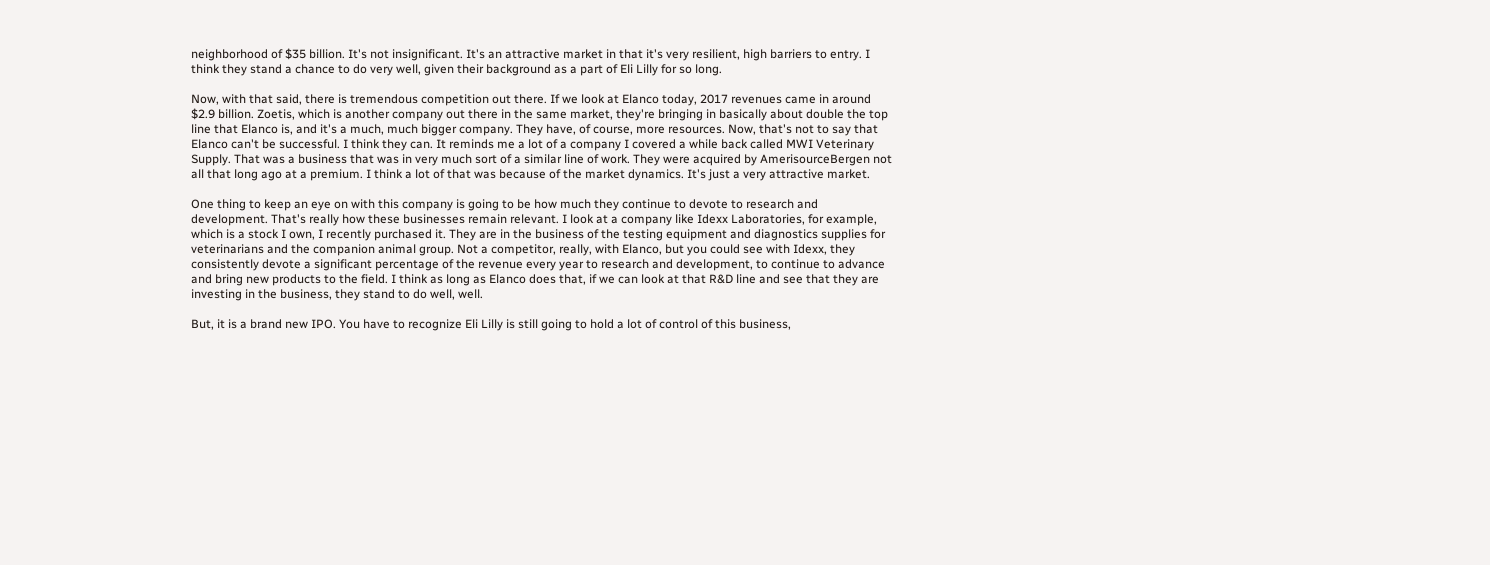neighborhood of $35 billion. It's not insignificant. It's an attractive market in that it's very resilient, high barriers to entry. I think they stand a chance to do very well, given their background as a part of Eli Lilly for so long.

Now, with that said, there is tremendous competition out there. If we look at Elanco today, 2017 revenues came in around $2.9 billion. Zoetis, which is another company out there in the same market, they're bringing in basically about double the top line that Elanco is, and it's a much, much bigger company. They have, of course, more resources. Now, that's not to say that Elanco can't be successful. I think they can. It reminds me a lot of a company I covered a while back called MWI Veterinary Supply. That was a business that was in very much sort of a similar line of work. They were acquired by AmerisourceBergen not all that long ago at a premium. I think a lot of that was because of the market dynamics. It's just a very attractive market.

One thing to keep an eye on with this company is going to be how much they continue to devote to research and development. That's really how these businesses remain relevant. I look at a company like Idexx Laboratories, for example, which is a stock I own, I recently purchased it. They are in the business of the testing equipment and diagnostics supplies for veterinarians and the companion animal group. Not a competitor, really, with Elanco, but you could see with Idexx, they consistently devote a significant percentage of the revenue every year to research and development, to continue to advance and bring new products to the field. I think as long as Elanco does that, if we can look at that R&D line and see that they are investing in the business, they stand to do well, well.

But, it is a brand new IPO. You have to recognize Eli Lilly is still going to hold a lot of control of this business,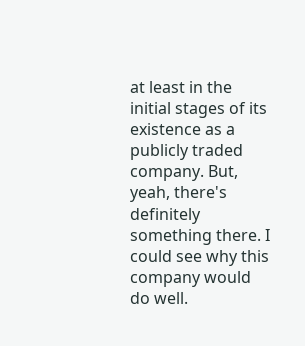at least in the initial stages of its existence as a publicly traded company. But, yeah, there's definitely something there. I could see why this company would do well.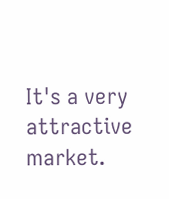It's a very attractive market.